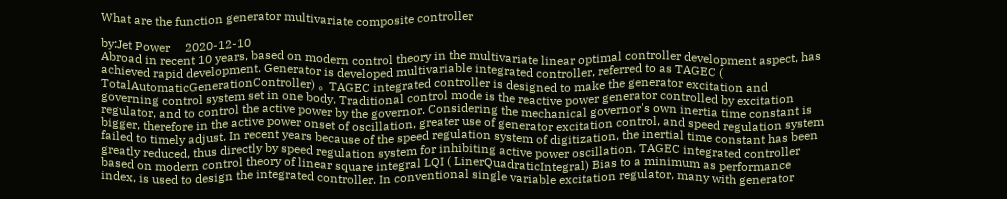What are the function generator multivariate composite controller

by:Jet Power     2020-12-10
Abroad in recent 10 years, based on modern control theory in the multivariate linear optimal controller development aspect, has achieved rapid development. Generator is developed multivariable integrated controller, referred to as TAGEC ( TotalAutomaticGenerationController) 。 TAGEC integrated controller is designed to make the generator excitation and governing control system set in one body. Traditional control mode is the reactive power generator controlled by excitation regulator, and to control the active power by the governor. Considering the mechanical governor's own inertia time constant is bigger, therefore in the active power onset of oscillation, greater use of generator excitation control, and speed regulation system failed to timely adjust. In recent years because of the speed regulation system of digitization, the inertial time constant has been greatly reduced, thus directly by speed regulation system for inhibiting active power oscillation. TAGEC integrated controller based on modern control theory of linear square integral LQI ( LinerQuadraticIntegral) Bias to a minimum as performance index, is used to design the integrated controller. In conventional single variable excitation regulator, many with generator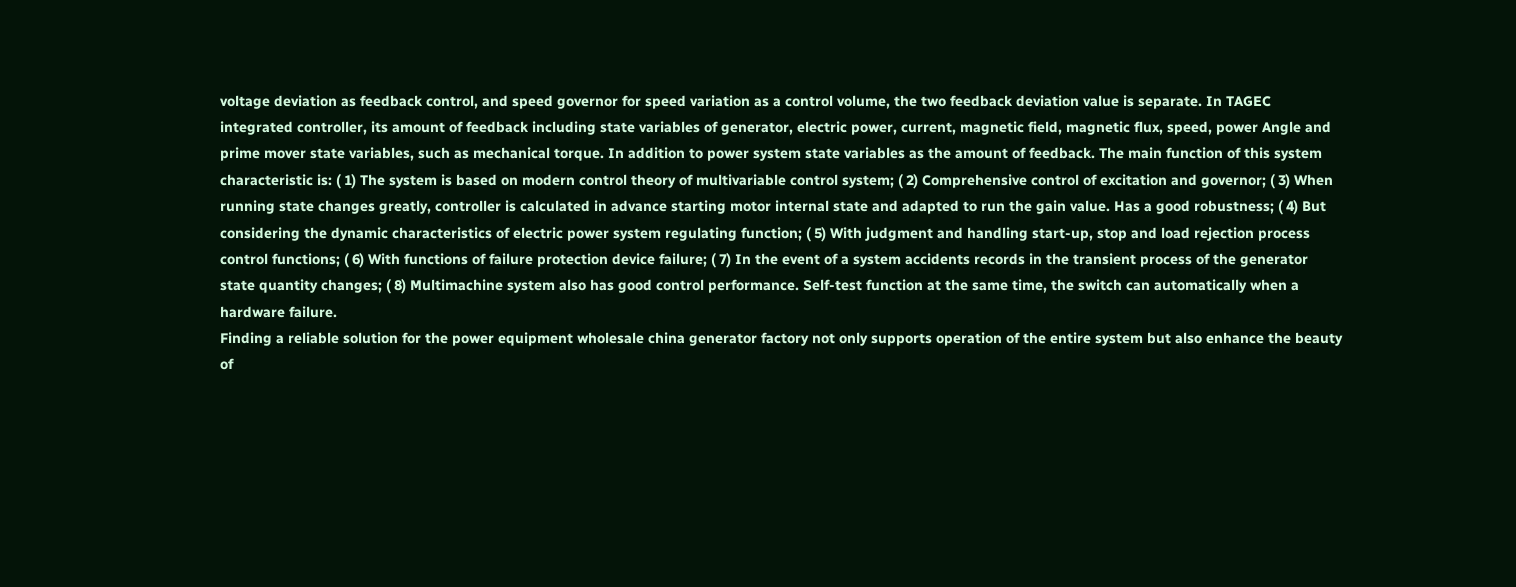voltage deviation as feedback control, and speed governor for speed variation as a control volume, the two feedback deviation value is separate. In TAGEC integrated controller, its amount of feedback including state variables of generator, electric power, current, magnetic field, magnetic flux, speed, power Angle and prime mover state variables, such as mechanical torque. In addition to power system state variables as the amount of feedback. The main function of this system characteristic is: ( 1) The system is based on modern control theory of multivariable control system; ( 2) Comprehensive control of excitation and governor; ( 3) When running state changes greatly, controller is calculated in advance starting motor internal state and adapted to run the gain value. Has a good robustness; ( 4) But considering the dynamic characteristics of electric power system regulating function; ( 5) With judgment and handling start-up, stop and load rejection process control functions; ( 6) With functions of failure protection device failure; ( 7) In the event of a system accidents records in the transient process of the generator state quantity changes; ( 8) Multimachine system also has good control performance. Self-test function at the same time, the switch can automatically when a hardware failure.
Finding a reliable solution for the power equipment wholesale china generator factory not only supports operation of the entire system but also enhance the beauty of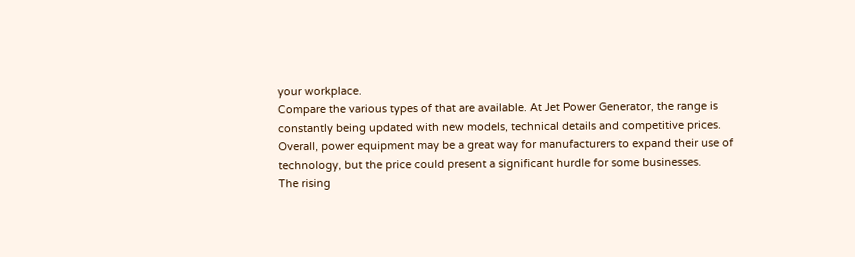your workplace.
Compare the various types of that are available. At Jet Power Generator, the range is constantly being updated with new models, technical details and competitive prices.
Overall, power equipment may be a great way for manufacturers to expand their use of technology, but the price could present a significant hurdle for some businesses.
The rising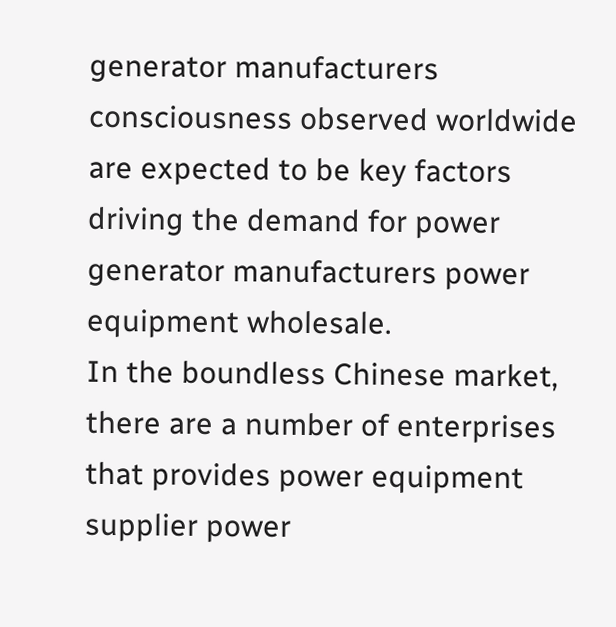generator manufacturers consciousness observed worldwide are expected to be key factors driving the demand for power generator manufacturers power equipment wholesale.
In the boundless Chinese market, there are a number of enterprises that provides power equipment supplier power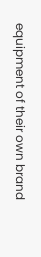equipment of their own brand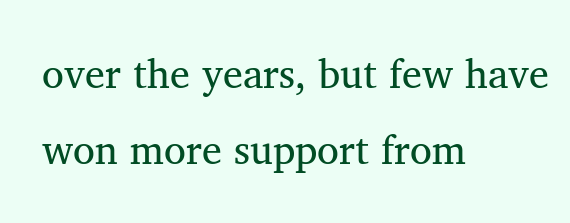over the years, but few have won more support from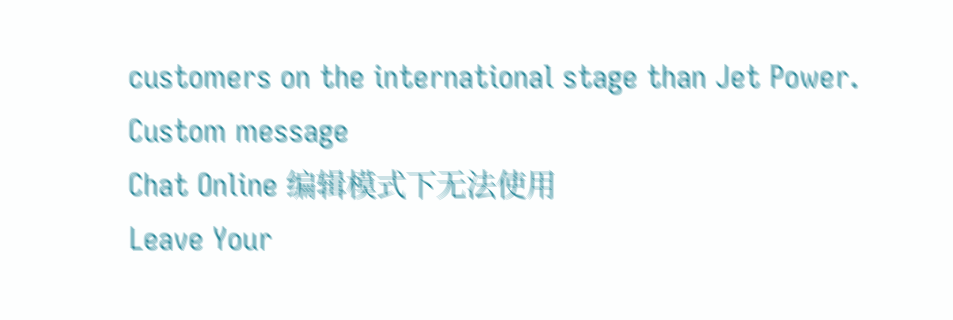customers on the international stage than Jet Power.
Custom message
Chat Online 编辑模式下无法使用
Leave Your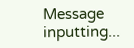Message inputting...